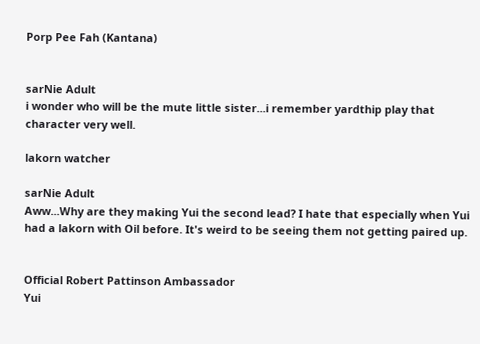Porp Pee Fah (Kantana)


sarNie Adult
i wonder who will be the mute little sister...i remember yardthip play that character very well.

lakorn watcher

sarNie Adult
Aww...Why are they making Yui the second lead? I hate that especially when Yui had a lakorn with Oil before. It's weird to be seeing them not getting paired up.


Official Robert Pattinson Ambassador
Yui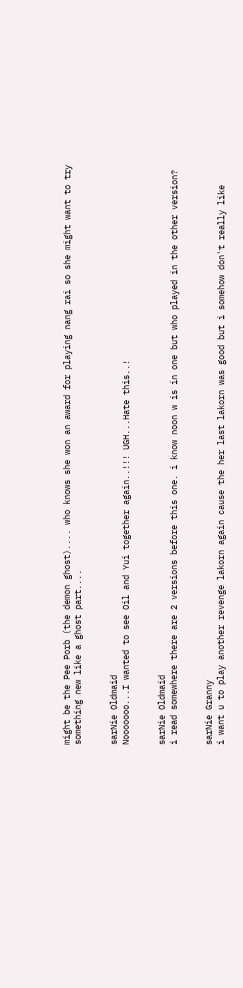might be the Pee Porb (the demon ghost).... who knows she won an award for playing nang rai so she might want to try something new like a ghost part....


sarNie Oldmaid
Nooooooo...I wanted to see Oil and Yui together again..!!! UGH...Hate this..!


sarNie Oldmaid
i read somewhere there are 2 versions before this one. i know noon w is in one but who played in the other version?


sarNie Granny
i want u to play another revenge lakorn again cause the her last lakorn was good but i somehow don't really like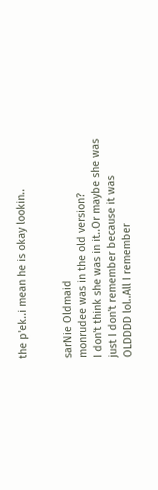the p'ek..i mean he is okay lookin..


sarNie Oldmaid
monrudee was in the old version?
I don't think she was in it..Or maybe she was just I don't remember because it was OLDDDD lol..All I remember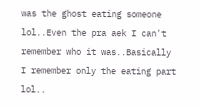was the ghost eating someone lol..Even the pra aek I can't remember who it was..Basically I remember only the eating part lol..